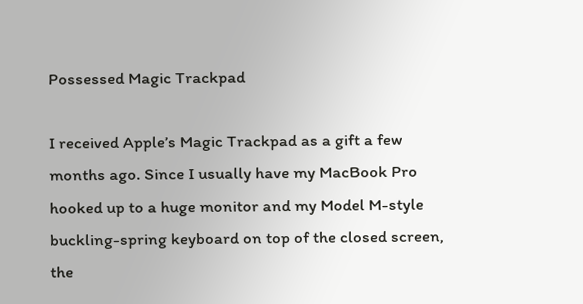Possessed Magic Trackpad

I received Apple’s Magic Trackpad as a gift a few months ago. Since I usually have my MacBook Pro hooked up to a huge monitor and my Model M-style buckling-spring keyboard on top of the closed screen, the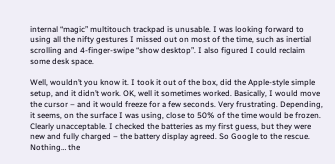internal “magic” multitouch trackpad is unusable. I was looking forward to using all the nifty gestures I missed out on most of the time, such as inertial scrolling and 4-finger-swipe “show desktop”. I also figured I could reclaim some desk space.

Well, wouldn’t you know it. I took it out of the box, did the Apple-style simple setup, and it didn’t work. OK, well it sometimes worked. Basically, I would move the cursor – and it would freeze for a few seconds. Very frustrating. Depending, it seems, on the surface I was using, close to 50% of the time would be frozen. Clearly unacceptable. I checked the batteries as my first guess, but they were new and fully charged – the battery display agreed. So Google to the rescue. Nothing… the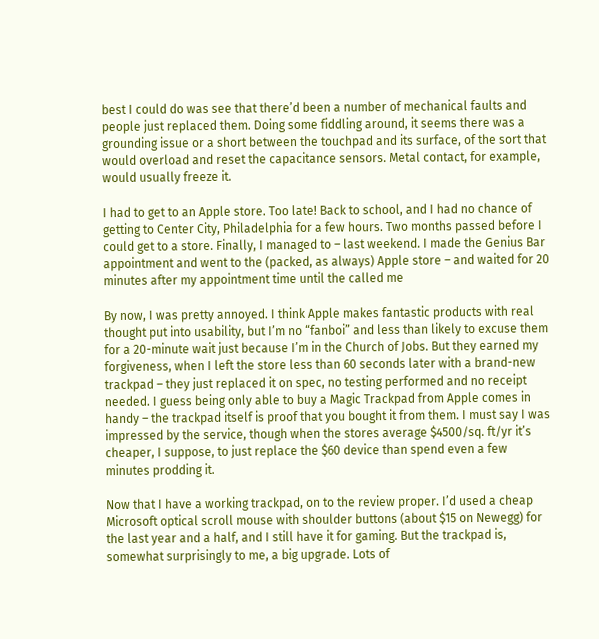best I could do was see that there’d been a number of mechanical faults and people just replaced them. Doing some fiddling around, it seems there was a grounding issue or a short between the touchpad and its surface, of the sort that would overload and reset the capacitance sensors. Metal contact, for example, would usually freeze it.

I had to get to an Apple store. Too late! Back to school, and I had no chance of getting to Center City, Philadelphia for a few hours. Two months passed before I could get to a store. Finally, I managed to – last weekend. I made the Genius Bar appointment and went to the (packed, as always) Apple store – and waited for 20 minutes after my appointment time until the called me

By now, I was pretty annoyed. I think Apple makes fantastic products with real thought put into usability, but I’m no “fanboi” and less than likely to excuse them for a 20-minute wait just because I’m in the Church of Jobs. But they earned my forgiveness, when I left the store less than 60 seconds later with a brand-new trackpad – they just replaced it on spec, no testing performed and no receipt needed. I guess being only able to buy a Magic Trackpad from Apple comes in handy – the trackpad itself is proof that you bought it from them. I must say I was impressed by the service, though when the stores average $4500/sq. ft/yr it’s cheaper, I suppose, to just replace the $60 device than spend even a few minutes prodding it.

Now that I have a working trackpad, on to the review proper. I’d used a cheap Microsoft optical scroll mouse with shoulder buttons (about $15 on Newegg) for the last year and a half, and I still have it for gaming. But the trackpad is, somewhat surprisingly to me, a big upgrade. Lots of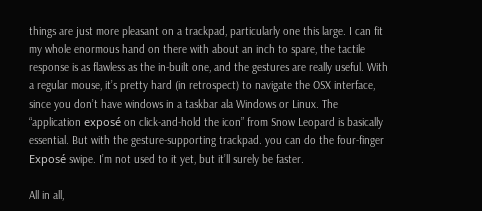things are just more pleasant on a trackpad, particularly one this large. I can fit my whole enormous hand on there with about an inch to spare, the tactile response is as flawless as the in-built one, and the gestures are really useful. With a regular mouse, it’s pretty hard (in retrospect) to navigate the OSX interface, since you don’t have windows in a taskbar ala Windows or Linux. The “application exposé on click-and-hold the icon” from Snow Leopard is basically essential. But with the gesture-supporting trackpad. you can do the four-finger Exposé swipe. I’m not used to it yet, but it’ll surely be faster.

All in all,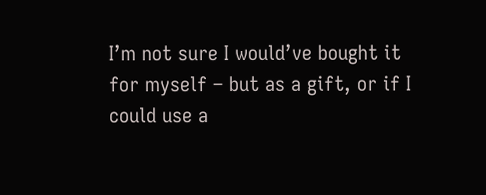I’m not sure I would’ve bought it for myself – but as a gift, or if I could use a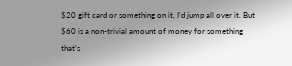$20 gift card or something on it, I’d jump all over it. But $60 is a non-trivial amount of money for something that’s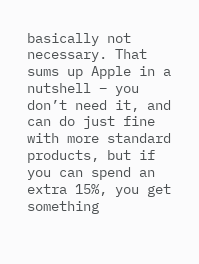basically not necessary. That sums up Apple in a nutshell – you don’t need it, and can do just fine with more standard products, but if you can spend an extra 15%, you get something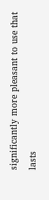significantly more pleasant to use that lasts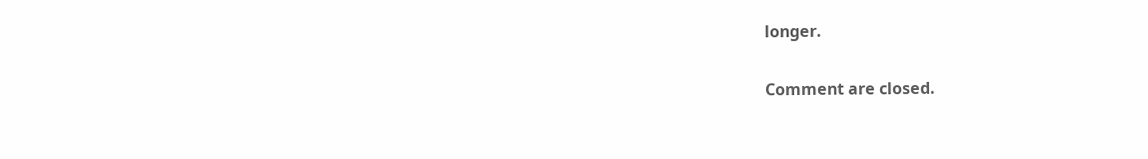longer.

Comment are closed.